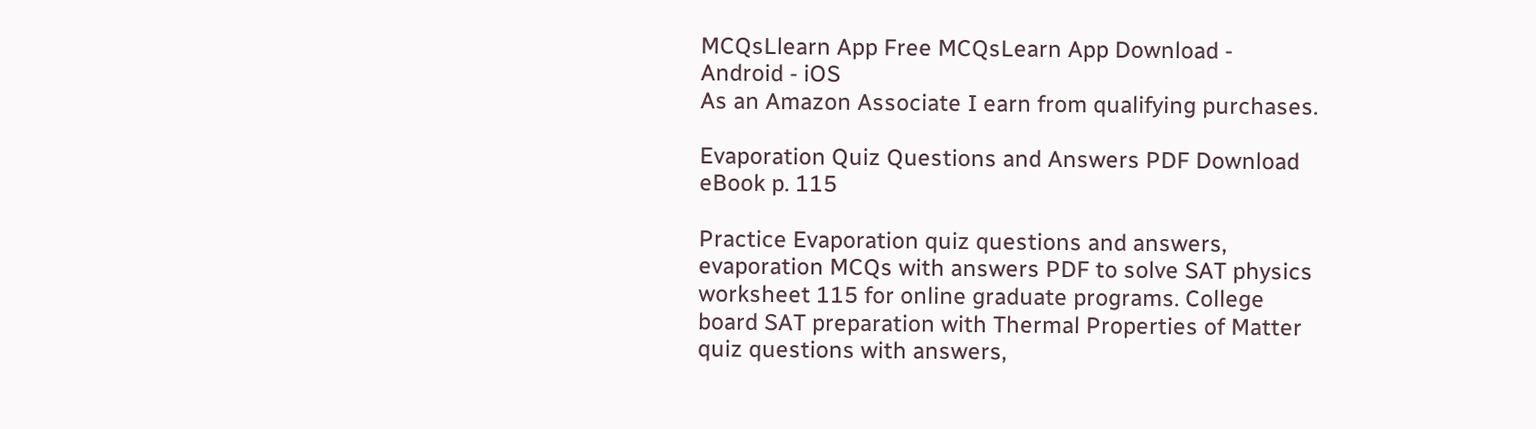MCQsLlearn App Free MCQsLearn App Download - Android - iOS
As an Amazon Associate I earn from qualifying purchases.

Evaporation Quiz Questions and Answers PDF Download eBook p. 115

Practice Evaporation quiz questions and answers, evaporation MCQs with answers PDF to solve SAT physics worksheet 115 for online graduate programs. College board SAT preparation with Thermal Properties of Matter quiz questions with answers,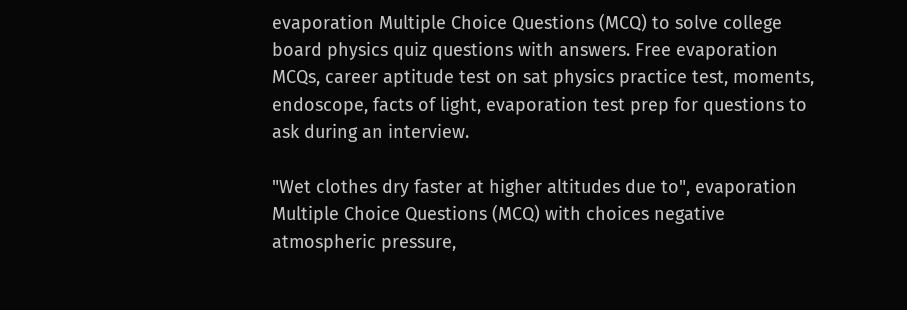evaporation Multiple Choice Questions (MCQ) to solve college board physics quiz questions with answers. Free evaporation MCQs, career aptitude test on sat physics practice test, moments, endoscope, facts of light, evaporation test prep for questions to ask during an interview.

"Wet clothes dry faster at higher altitudes due to", evaporation Multiple Choice Questions (MCQ) with choices negative atmospheric pressure,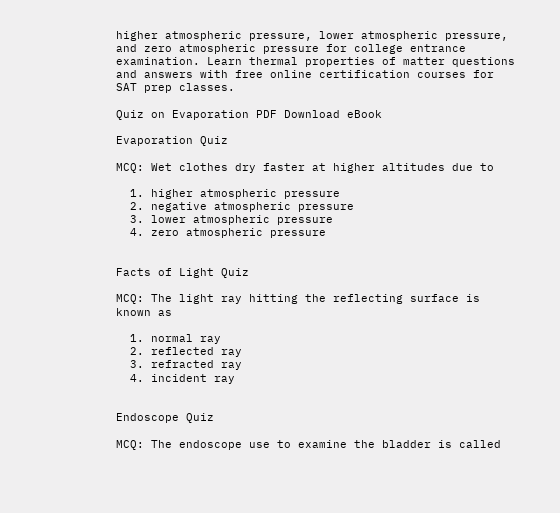higher atmospheric pressure, lower atmospheric pressure, and zero atmospheric pressure for college entrance examination. Learn thermal properties of matter questions and answers with free online certification courses for SAT prep classes.

Quiz on Evaporation PDF Download eBook

Evaporation Quiz

MCQ: Wet clothes dry faster at higher altitudes due to

  1. higher atmospheric pressure
  2. negative atmospheric pressure
  3. lower atmospheric pressure
  4. zero atmospheric pressure


Facts of Light Quiz

MCQ: The light ray hitting the reflecting surface is known as

  1. normal ray
  2. reflected ray
  3. refracted ray
  4. incident ray


Endoscope Quiz

MCQ: The endoscope use to examine the bladder is called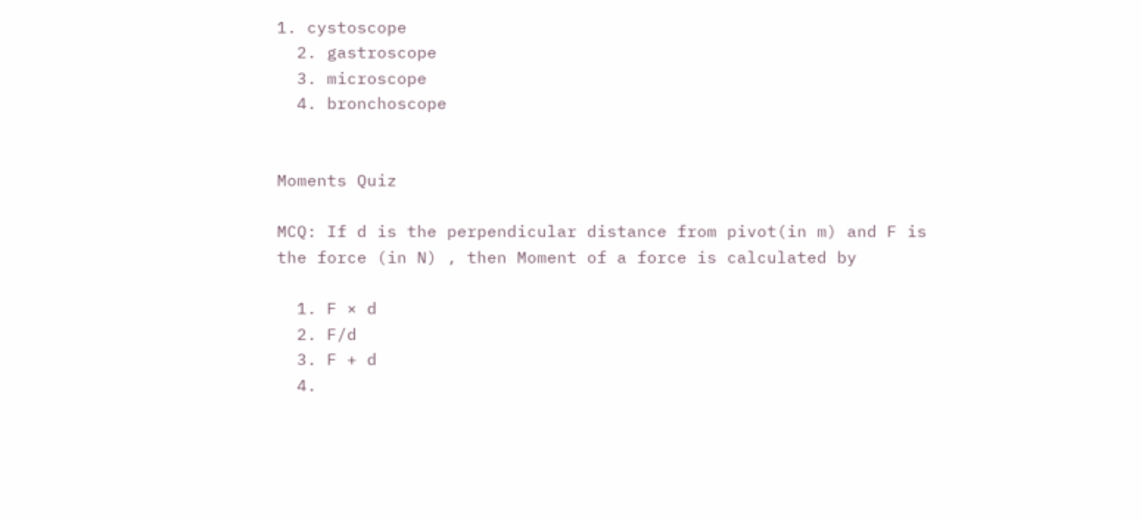1. cystoscope
  2. gastroscope
  3. microscope
  4. bronchoscope


Moments Quiz

MCQ: If d is the perpendicular distance from pivot(in m) and F is the force (in N) , then Moment of a force is calculated by

  1. F × d
  2. F/d
  3. F + d
  4.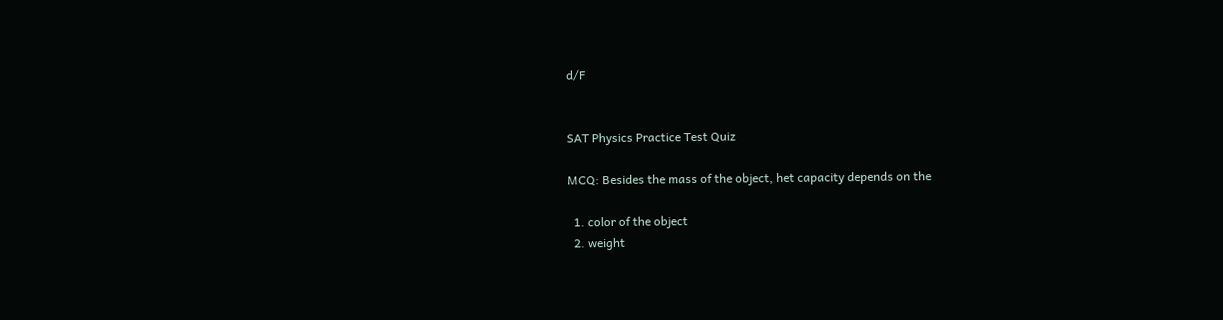d/F


SAT Physics Practice Test Quiz

MCQ: Besides the mass of the object, het capacity depends on the

  1. color of the object
  2. weight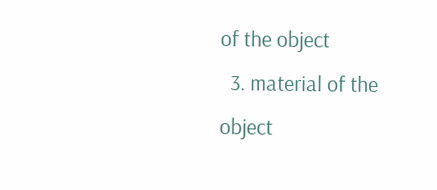of the object
  3. material of the object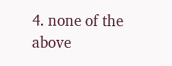4. none of the above